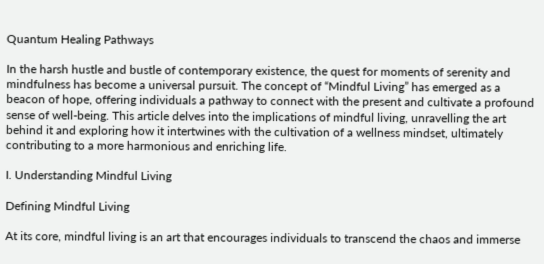Quantum Healing Pathways

In the harsh hustle and bustle of contemporary existence, the quest for moments of serenity and mindfulness has become a universal pursuit. The concept of “Mindful Living” has emerged as a beacon of hope, offering individuals a pathway to connect with the present and cultivate a profound sense of well-being. This article delves into the implications of mindful living, unravelling the art behind it and exploring how it intertwines with the cultivation of a wellness mindset, ultimately contributing to a more harmonious and enriching life.

I. Understanding Mindful Living

Defining Mindful Living

At its core, mindful living is an art that encourages individuals to transcend the chaos and immerse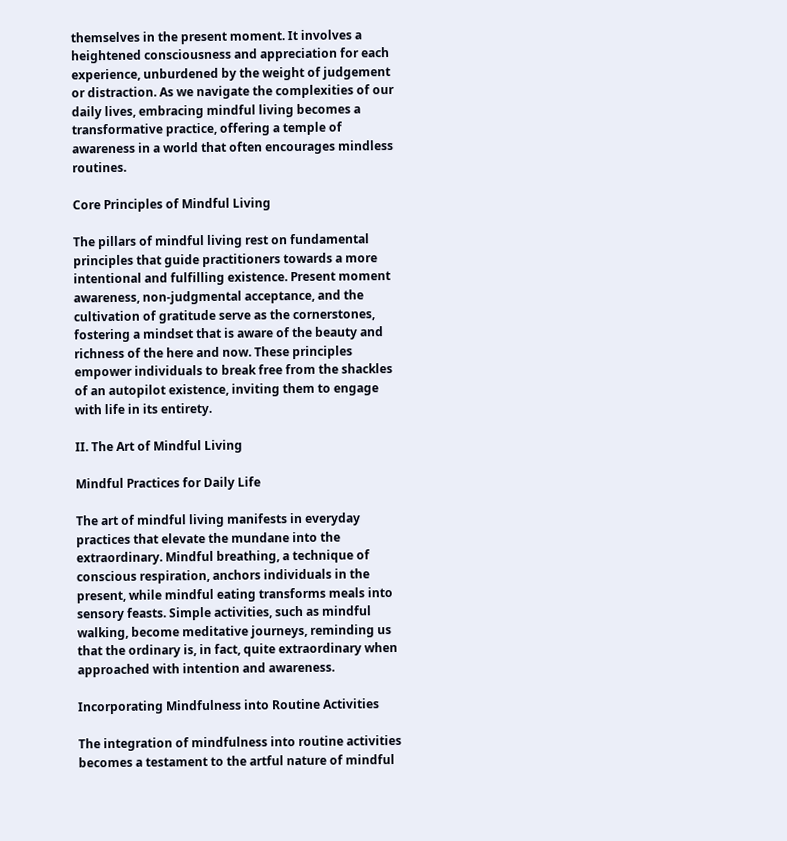themselves in the present moment. It involves a heightened consciousness and appreciation for each experience, unburdened by the weight of judgement or distraction. As we navigate the complexities of our daily lives, embracing mindful living becomes a transformative practice, offering a temple of awareness in a world that often encourages mindless routines.

Core Principles of Mindful Living

The pillars of mindful living rest on fundamental principles that guide practitioners towards a more intentional and fulfilling existence. Present moment awareness, non-judgmental acceptance, and the cultivation of gratitude serve as the cornerstones, fostering a mindset that is aware of the beauty and richness of the here and now. These principles empower individuals to break free from the shackles of an autopilot existence, inviting them to engage with life in its entirety.

II. The Art of Mindful Living

Mindful Practices for Daily Life

The art of mindful living manifests in everyday practices that elevate the mundane into the extraordinary. Mindful breathing, a technique of conscious respiration, anchors individuals in the present, while mindful eating transforms meals into sensory feasts. Simple activities, such as mindful walking, become meditative journeys, reminding us that the ordinary is, in fact, quite extraordinary when approached with intention and awareness.

Incorporating Mindfulness into Routine Activities

The integration of mindfulness into routine activities becomes a testament to the artful nature of mindful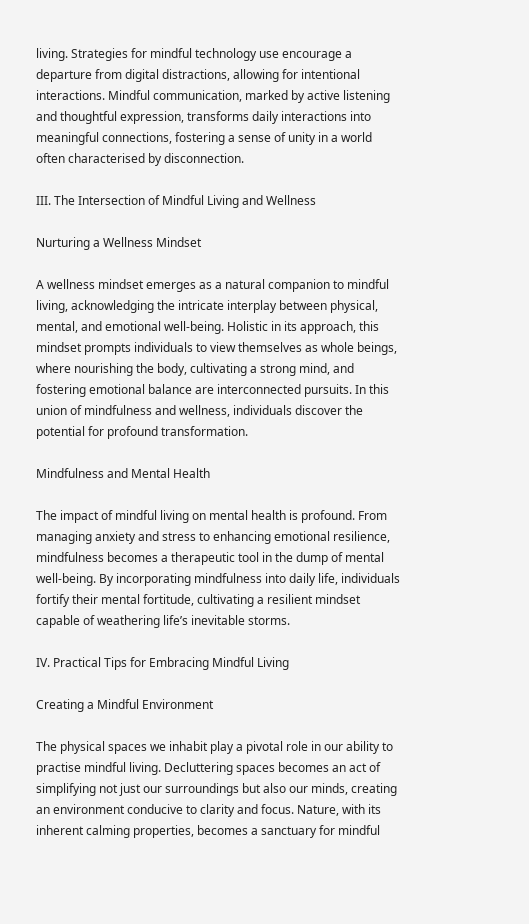living. Strategies for mindful technology use encourage a departure from digital distractions, allowing for intentional interactions. Mindful communication, marked by active listening and thoughtful expression, transforms daily interactions into meaningful connections, fostering a sense of unity in a world often characterised by disconnection.

III. The Intersection of Mindful Living and Wellness

Nurturing a Wellness Mindset

A wellness mindset emerges as a natural companion to mindful living, acknowledging the intricate interplay between physical, mental, and emotional well-being. Holistic in its approach, this mindset prompts individuals to view themselves as whole beings, where nourishing the body, cultivating a strong mind, and fostering emotional balance are interconnected pursuits. In this union of mindfulness and wellness, individuals discover the potential for profound transformation.

Mindfulness and Mental Health

The impact of mindful living on mental health is profound. From managing anxiety and stress to enhancing emotional resilience, mindfulness becomes a therapeutic tool in the dump of mental well-being. By incorporating mindfulness into daily life, individuals fortify their mental fortitude, cultivating a resilient mindset capable of weathering life’s inevitable storms.

IV. Practical Tips for Embracing Mindful Living

Creating a Mindful Environment

The physical spaces we inhabit play a pivotal role in our ability to practise mindful living. Decluttering spaces becomes an act of simplifying not just our surroundings but also our minds, creating an environment conducive to clarity and focus. Nature, with its inherent calming properties, becomes a sanctuary for mindful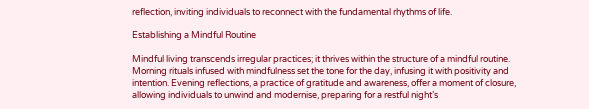reflection, inviting individuals to reconnect with the fundamental rhythms of life.

Establishing a Mindful Routine

Mindful living transcends irregular practices; it thrives within the structure of a mindful routine. Morning rituals infused with mindfulness set the tone for the day, infusing it with positivity and intention. Evening reflections, a practice of gratitude and awareness, offer a moment of closure, allowing individuals to unwind and modernise, preparing for a restful night’s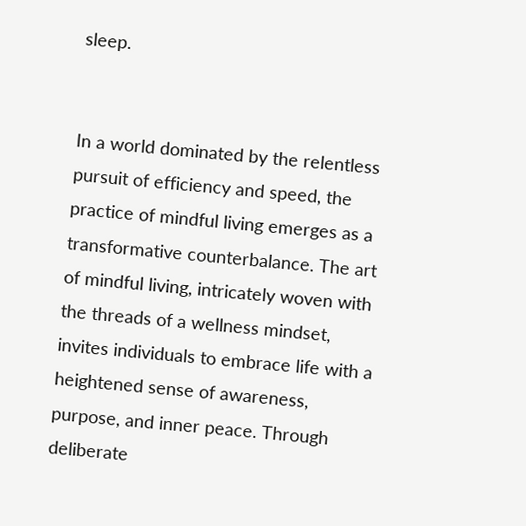sleep.


In a world dominated by the relentless pursuit of efficiency and speed, the practice of mindful living emerges as a transformative counterbalance. The art of mindful living, intricately woven with the threads of a wellness mindset, invites individuals to embrace life with a heightened sense of awareness, purpose, and inner peace. Through deliberate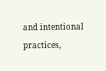and intentional practices,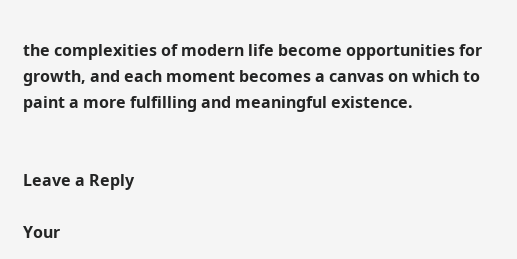the complexities of modern life become opportunities for growth, and each moment becomes a canvas on which to paint a more fulfilling and meaningful existence.


Leave a Reply

Your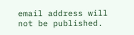email address will not be published.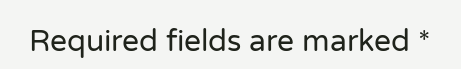Required fields are marked *